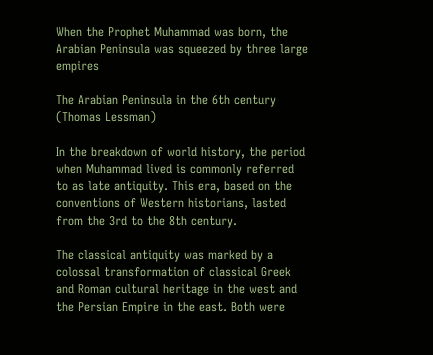When the Prophet Muhammad was born, the Arabian Peninsula was squeezed by three large empires

The Arabian Peninsula in the 6th century (Thomas Lessman)

In the breakdown of world history, the period when Muhammad lived is commonly referred to as late antiquity. This era, based on the conventions of Western historians, lasted from the 3rd to the 8th century.

The classical antiquity was marked by a colossal transformation of classical Greek and Roman cultural heritage in the west and the Persian Empire in the east. Both were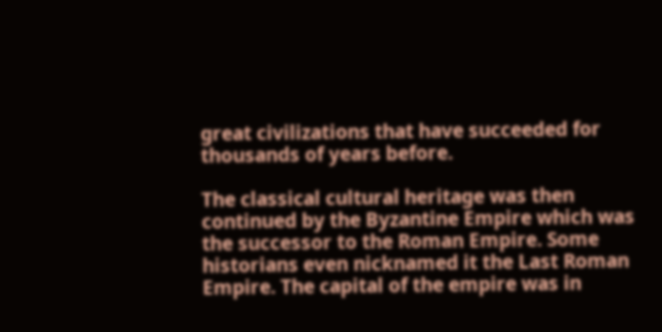great civilizations that have succeeded for thousands of years before.

The classical cultural heritage was then continued by the Byzantine Empire which was the successor to the Roman Empire. Some historians even nicknamed it the Last Roman Empire. The capital of the empire was in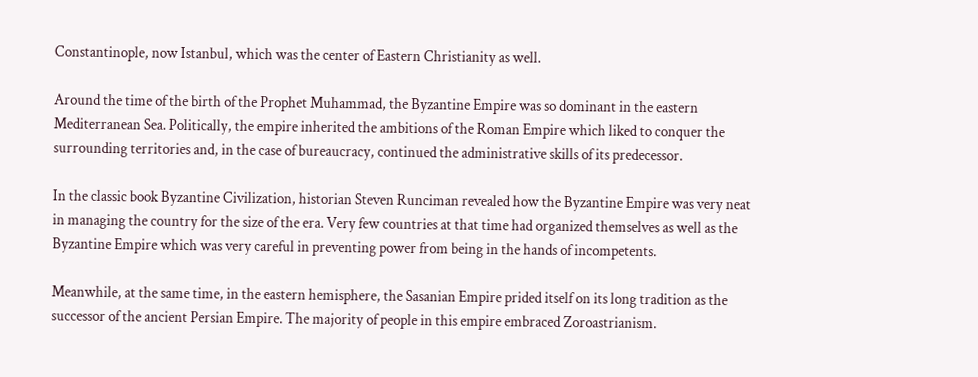Constantinople, now Istanbul, which was the center of Eastern Christianity as well.

Around the time of the birth of the Prophet Muhammad, the Byzantine Empire was so dominant in the eastern Mediterranean Sea. Politically, the empire inherited the ambitions of the Roman Empire which liked to conquer the surrounding territories and, in the case of bureaucracy, continued the administrative skills of its predecessor.

In the classic book Byzantine Civilization, historian Steven Runciman revealed how the Byzantine Empire was very neat in managing the country for the size of the era. Very few countries at that time had organized themselves as well as the Byzantine Empire which was very careful in preventing power from being in the hands of incompetents.

Meanwhile, at the same time, in the eastern hemisphere, the Sasanian Empire prided itself on its long tradition as the successor of the ancient Persian Empire. The majority of people in this empire embraced Zoroastrianism.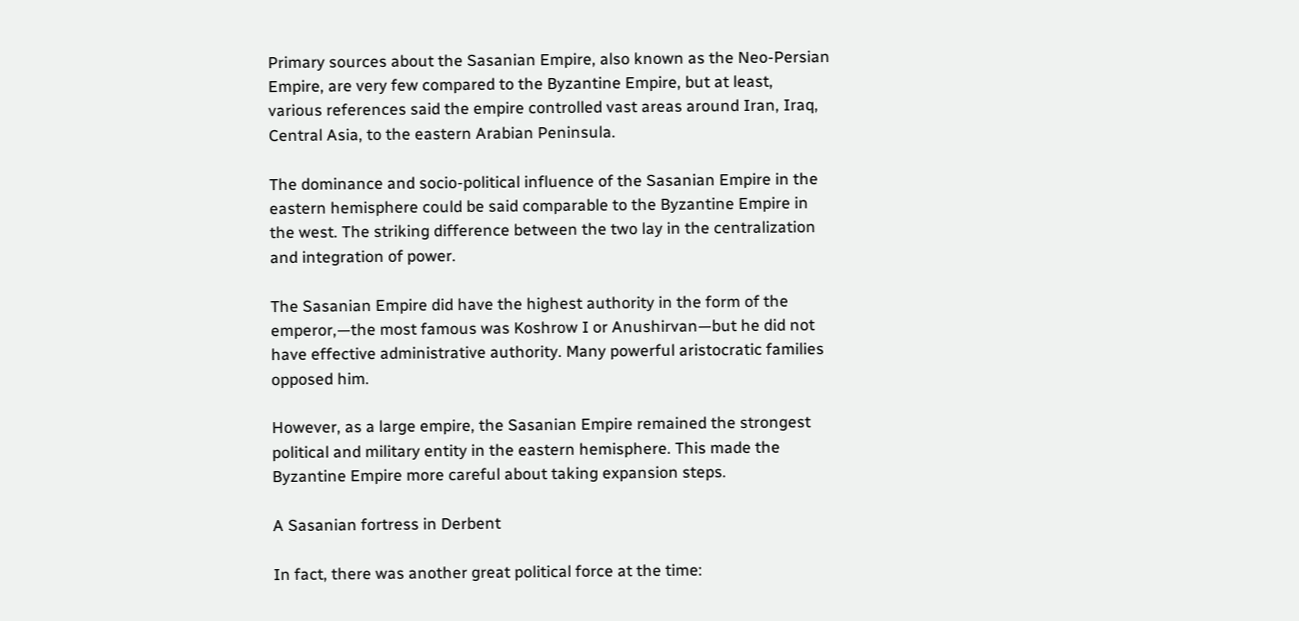Primary sources about the Sasanian Empire, also known as the Neo-Persian Empire, are very few compared to the Byzantine Empire, but at least, various references said the empire controlled vast areas around Iran, Iraq, Central Asia, to the eastern Arabian Peninsula.

The dominance and socio-political influence of the Sasanian Empire in the eastern hemisphere could be said comparable to the Byzantine Empire in the west. The striking difference between the two lay in the centralization and integration of power.

The Sasanian Empire did have the highest authority in the form of the emperor,—the most famous was Koshrow I or Anushirvan—but he did not have effective administrative authority. Many powerful aristocratic families opposed him.

However, as a large empire, the Sasanian Empire remained the strongest political and military entity in the eastern hemisphere. This made the Byzantine Empire more careful about taking expansion steps.

A Sasanian fortress in Derbent

In fact, there was another great political force at the time: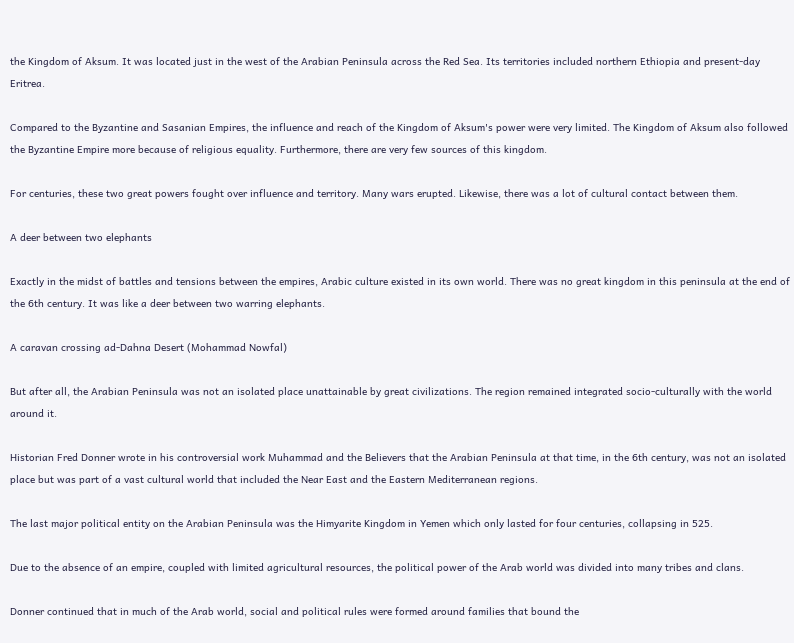the Kingdom of Aksum. It was located just in the west of the Arabian Peninsula across the Red Sea. Its territories included northern Ethiopia and present-day Eritrea.

Compared to the Byzantine and Sasanian Empires, the influence and reach of the Kingdom of Aksum's power were very limited. The Kingdom of Aksum also followed the Byzantine Empire more because of religious equality. Furthermore, there are very few sources of this kingdom.

For centuries, these two great powers fought over influence and territory. Many wars erupted. Likewise, there was a lot of cultural contact between them.

A deer between two elephants

Exactly in the midst of battles and tensions between the empires, Arabic culture existed in its own world. There was no great kingdom in this peninsula at the end of the 6th century. It was like a deer between two warring elephants.

A caravan crossing ad-Dahna Desert (Mohammad Nowfal)

But after all, the Arabian Peninsula was not an isolated place unattainable by great civilizations. The region remained integrated socio-culturally with the world around it.

Historian Fred Donner wrote in his controversial work Muhammad and the Believers that the Arabian Peninsula at that time, in the 6th century, was not an isolated place but was part of a vast cultural world that included the Near East and the Eastern Mediterranean regions.

The last major political entity on the Arabian Peninsula was the Himyarite Kingdom in Yemen which only lasted for four centuries, collapsing in 525.

Due to the absence of an empire, coupled with limited agricultural resources, the political power of the Arab world was divided into many tribes and clans.

Donner continued that in much of the Arab world, social and political rules were formed around families that bound the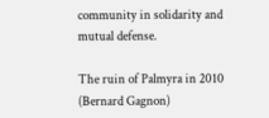community in solidarity and mutual defense.

The ruin of Palmyra in 2010 (Bernard Gagnon)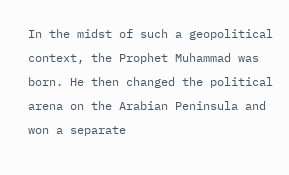In the midst of such a geopolitical context, the Prophet Muhammad was born. He then changed the political arena on the Arabian Peninsula and won a separate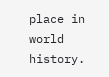place in world history.